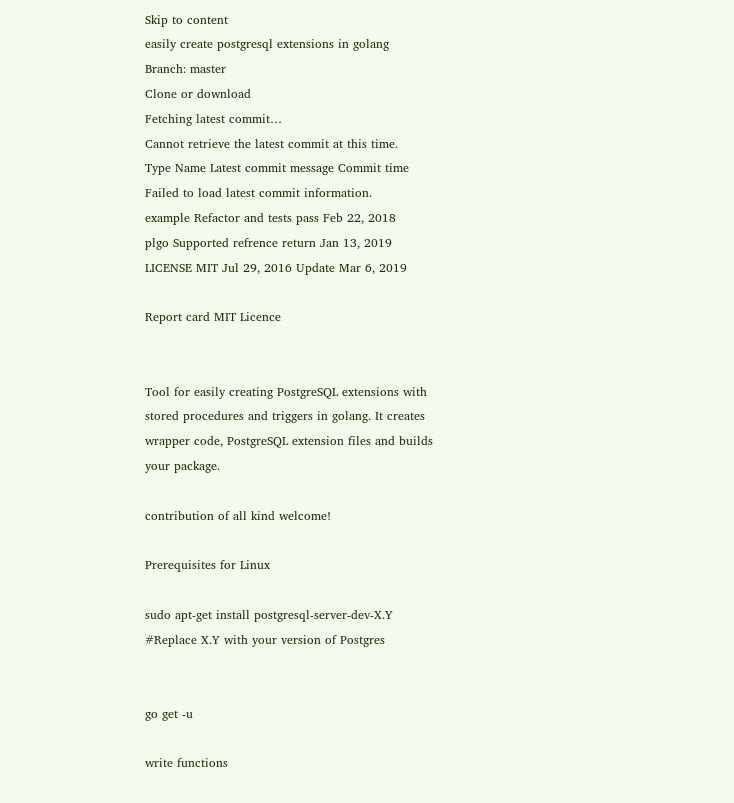Skip to content
easily create postgresql extensions in golang
Branch: master
Clone or download
Fetching latest commit…
Cannot retrieve the latest commit at this time.
Type Name Latest commit message Commit time
Failed to load latest commit information.
example Refactor and tests pass Feb 22, 2018
plgo Supported refrence return Jan 13, 2019
LICENSE MIT Jul 29, 2016 Update Mar 6, 2019

Report card MIT Licence


Tool for easily creating PostgreSQL extensions with stored procedures and triggers in golang. It creates wrapper code, PostgreSQL extension files and builds your package.

contribution of all kind welcome!

Prerequisites for Linux

sudo apt-get install postgresql-server-dev-X.Y #Replace X.Y with your version of Postgres


go get -u

write functions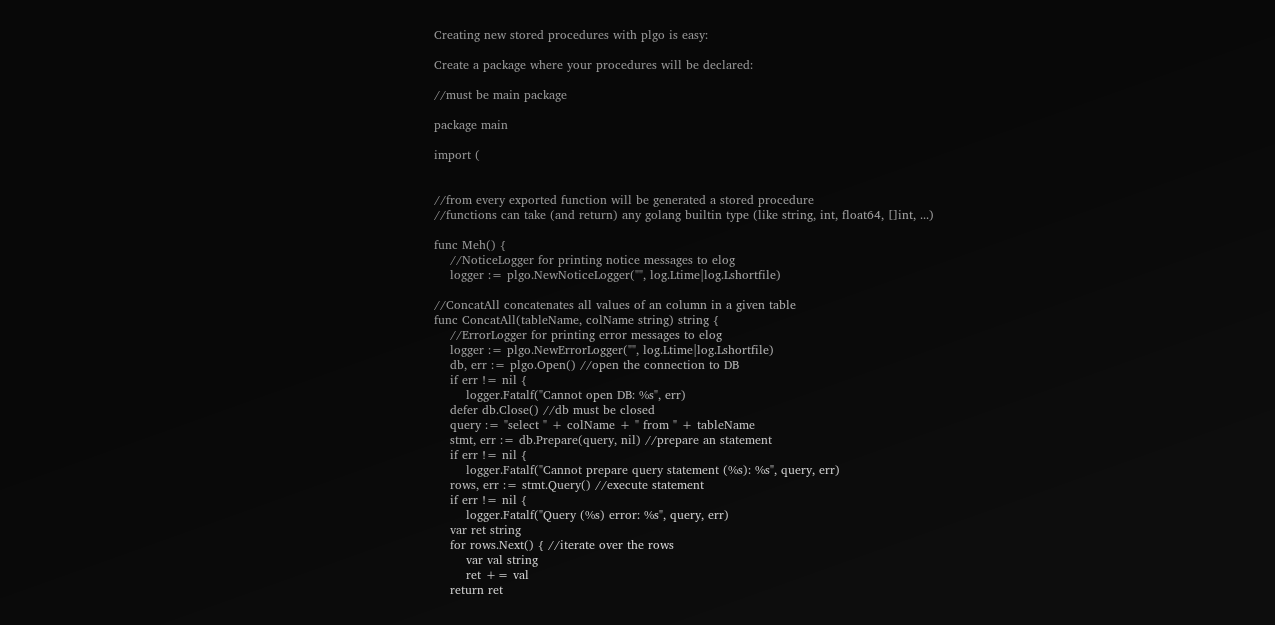Creating new stored procedures with plgo is easy:

Create a package where your procedures will be declared:

//must be main package

package main

import (


//from every exported function will be generated a stored procedure
//functions can take (and return) any golang builtin type (like string, int, float64, []int, ...)

func Meh() {
    //NoticeLogger for printing notice messages to elog
    logger := plgo.NewNoticeLogger("", log.Ltime|log.Lshortfile)

//ConcatAll concatenates all values of an column in a given table
func ConcatAll(tableName, colName string) string {
    //ErrorLogger for printing error messages to elog
    logger := plgo.NewErrorLogger("", log.Ltime|log.Lshortfile)
    db, err := plgo.Open() //open the connection to DB
    if err != nil {
        logger.Fatalf("Cannot open DB: %s", err)
    defer db.Close() //db must be closed
    query := "select " + colName + " from " + tableName
    stmt, err := db.Prepare(query, nil) //prepare an statement
    if err != nil {
        logger.Fatalf("Cannot prepare query statement (%s): %s", query, err)
    rows, err := stmt.Query() //execute statement
    if err != nil {
        logger.Fatalf("Query (%s) error: %s", query, err)
    var ret string
    for rows.Next() { //iterate over the rows
        var val string
        ret += val
    return ret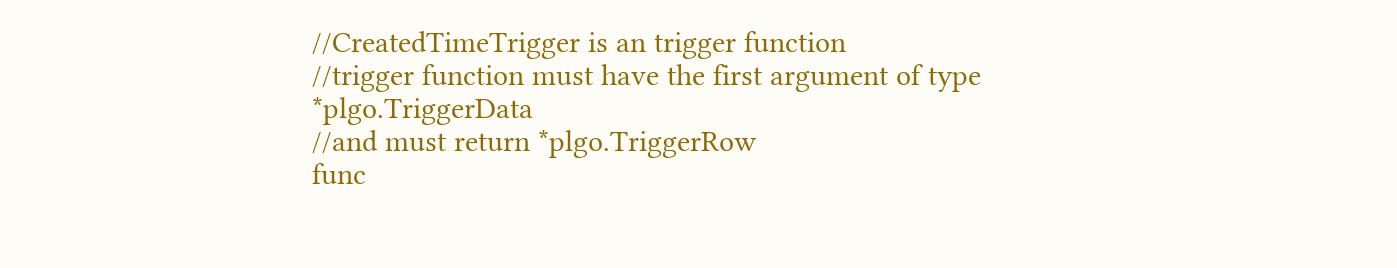//CreatedTimeTrigger is an trigger function
//trigger function must have the first argument of type *plgo.TriggerData
//and must return *plgo.TriggerRow
func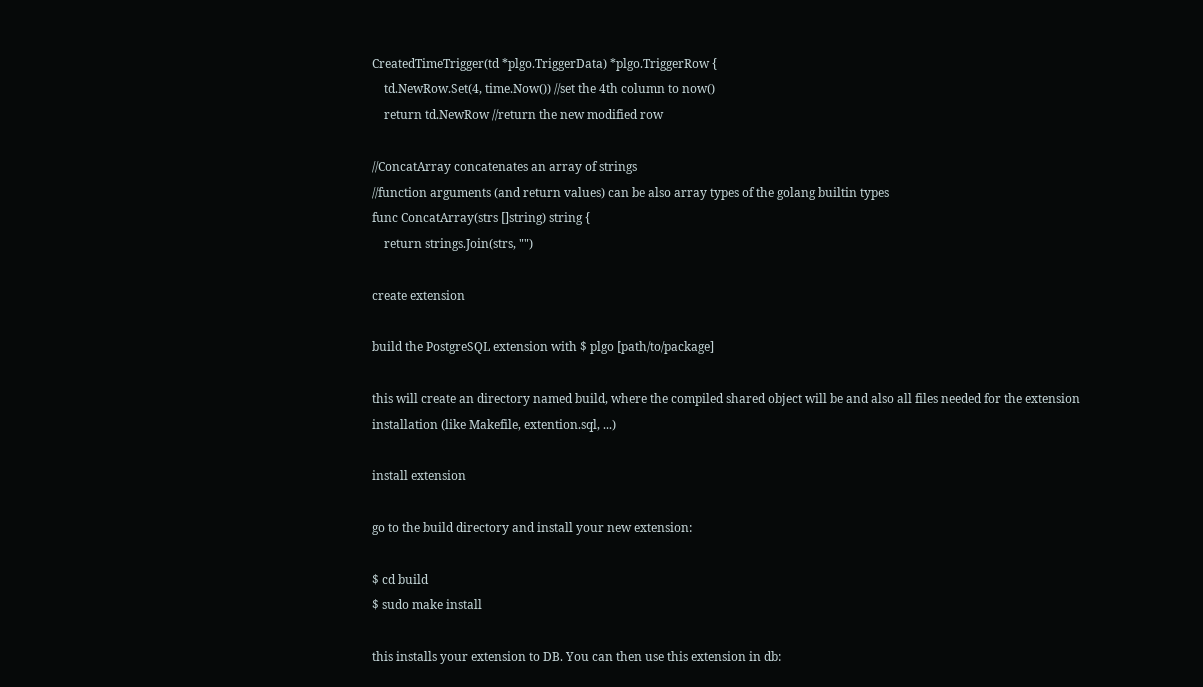CreatedTimeTrigger(td *plgo.TriggerData) *plgo.TriggerRow {
    td.NewRow.Set(4, time.Now()) //set the 4th column to now()
    return td.NewRow //return the new modified row

//ConcatArray concatenates an array of strings
//function arguments (and return values) can be also array types of the golang builtin types
func ConcatArray(strs []string) string {
    return strings.Join(strs, "")

create extension

build the PostgreSQL extension with $ plgo [path/to/package]

this will create an directory named build, where the compiled shared object will be and also all files needed for the extension installation (like Makefile, extention.sql, ...)

install extension

go to the build directory and install your new extension:

$ cd build
$ sudo make install

this installs your extension to DB. You can then use this extension in db: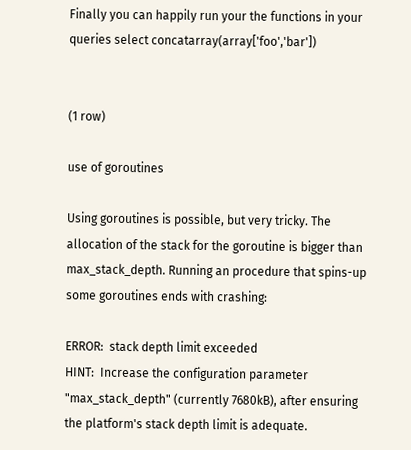Finally you can happily run your the functions in your queries select concatarray(array['foo','bar'])


(1 row)

use of goroutines

Using goroutines is possible, but very tricky. The allocation of the stack for the goroutine is bigger than max_stack_depth. Running an procedure that spins-up some goroutines ends with crashing:

ERROR:  stack depth limit exceeded
HINT:  Increase the configuration parameter "max_stack_depth" (currently 7680kB), after ensuring the platform's stack depth limit is adequate.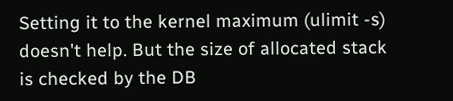Setting it to the kernel maximum (ulimit -s) doesn't help. But the size of allocated stack is checked by the DB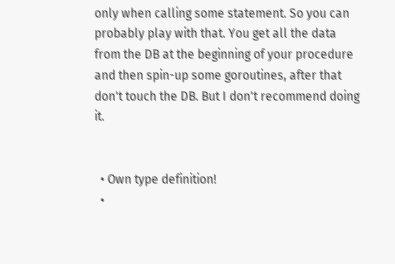only when calling some statement. So you can probably play with that. You get all the data from the DB at the beginning of your procedure and then spin-up some goroutines, after that don't touch the DB. But I don't recommend doing it.


  • Own type definition!
  •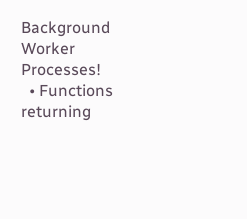Background Worker Processes!
  • Functions returning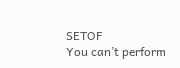SETOF
You can’t perform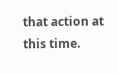that action at this time.